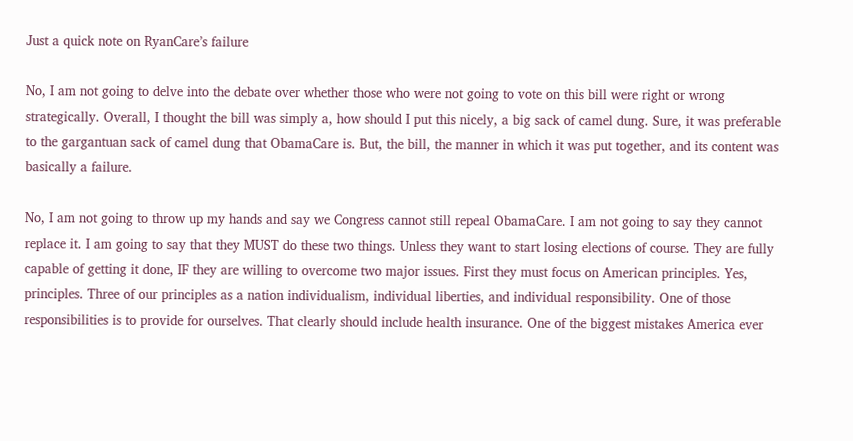Just a quick note on RyanCare’s failure

No, I am not going to delve into the debate over whether those who were not going to vote on this bill were right or wrong strategically. Overall, I thought the bill was simply a, how should I put this nicely, a big sack of camel dung. Sure, it was preferable to the gargantuan sack of camel dung that ObamaCare is. But, the bill, the manner in which it was put together, and its content was basically a failure.

No, I am not going to throw up my hands and say we Congress cannot still repeal ObamaCare. I am not going to say they cannot replace it. I am going to say that they MUST do these two things. Unless they want to start losing elections of course. They are fully capable of getting it done, IF they are willing to overcome two major issues. First they must focus on American principles. Yes, principles. Three of our principles as a nation individualism, individual liberties, and individual responsibility. One of those responsibilities is to provide for ourselves. That clearly should include health insurance. One of the biggest mistakes America ever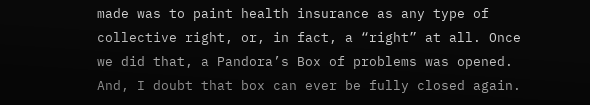made was to paint health insurance as any type of collective right, or, in fact, a “right” at all. Once we did that, a Pandora’s Box of problems was opened. And, I doubt that box can ever be fully closed again.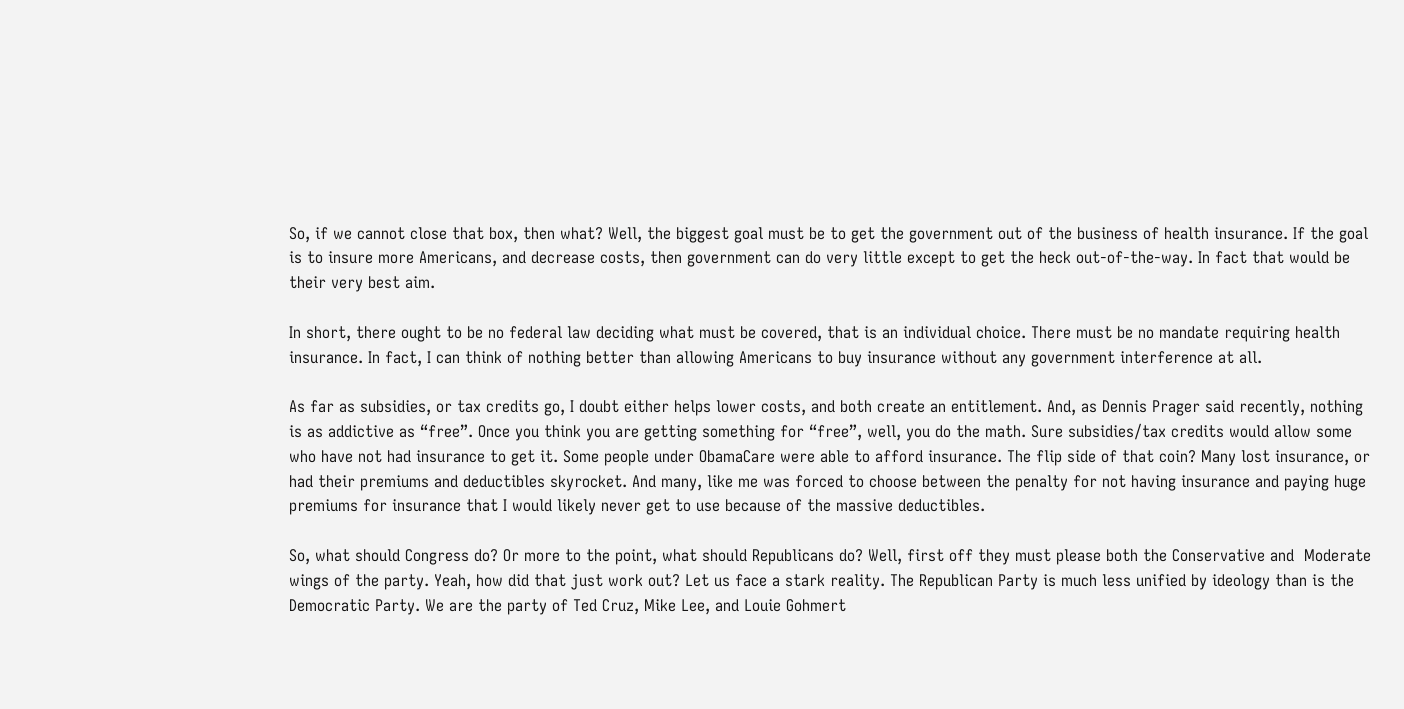So, if we cannot close that box, then what? Well, the biggest goal must be to get the government out of the business of health insurance. If the goal is to insure more Americans, and decrease costs, then government can do very little except to get the heck out-of-the-way. In fact that would be their very best aim.

In short, there ought to be no federal law deciding what must be covered, that is an individual choice. There must be no mandate requiring health insurance. In fact, I can think of nothing better than allowing Americans to buy insurance without any government interference at all.

As far as subsidies, or tax credits go, I doubt either helps lower costs, and both create an entitlement. And, as Dennis Prager said recently, nothing is as addictive as “free”. Once you think you are getting something for “free”, well, you do the math. Sure subsidies/tax credits would allow some who have not had insurance to get it. Some people under ObamaCare were able to afford insurance. The flip side of that coin? Many lost insurance, or had their premiums and deductibles skyrocket. And many, like me was forced to choose between the penalty for not having insurance and paying huge premiums for insurance that I would likely never get to use because of the massive deductibles.

So, what should Congress do? Or more to the point, what should Republicans do? Well, first off they must please both the Conservative and  Moderate wings of the party. Yeah, how did that just work out? Let us face a stark reality. The Republican Party is much less unified by ideology than is the Democratic Party. We are the party of Ted Cruz, Mike Lee, and Louie Gohmert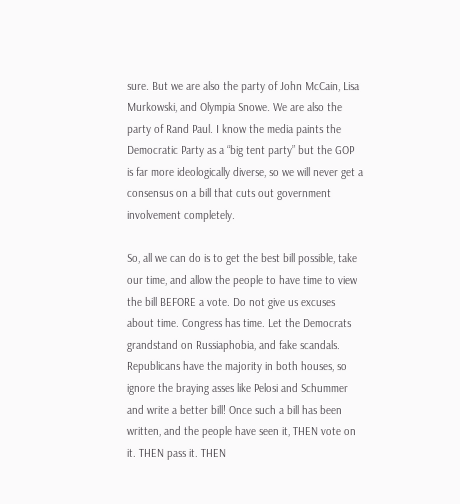sure. But we are also the party of John McCain, Lisa Murkowski, and Olympia Snowe. We are also the party of Rand Paul. I know the media paints the Democratic Party as a “big tent party” but the GOP  is far more ideologically diverse, so we will never get a consensus on a bill that cuts out government involvement completely.

So, all we can do is to get the best bill possible, take our time, and allow the people to have time to view the bill BEFORE a vote. Do not give us excuses about time. Congress has time. Let the Democrats grandstand on Russiaphobia, and fake scandals. Republicans have the majority in both houses, so ignore the braying asses like Pelosi and Schummer and write a better bill! Once such a bill has been written, and the people have seen it, THEN vote on it. THEN pass it. THEN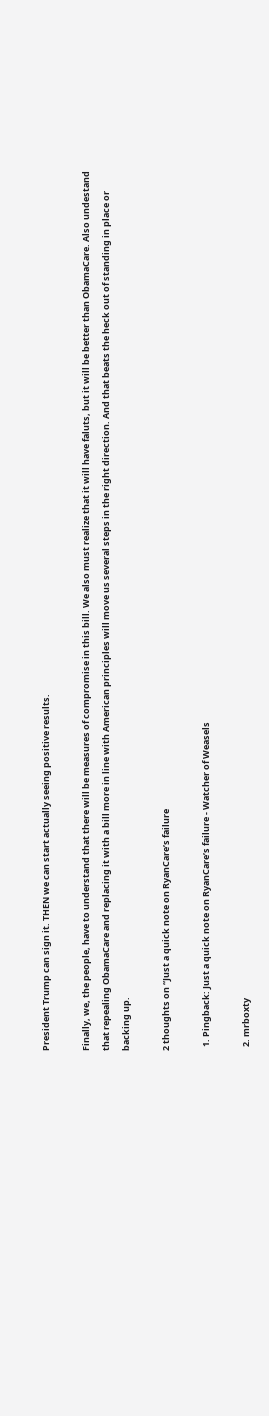President Trump can sign it. THEN we can start actually seeing positive results.

Finally, we, the people, have to understand that there will be measures of compromise in this bill. We also must realize that it will have faluts, but it will be better than ObamaCare. Also undestand that repealing ObamaCare and replacing it with a bill more in line with American principles will move us several steps in the right direction. And that beats the heck out of standing in place or backing up.

2 thoughts on “Just a quick note on RyanCare’s failure

  1. Pingback: Just a quick note on RyanCare’s failure - Watcher of Weasels

  2. mrboxty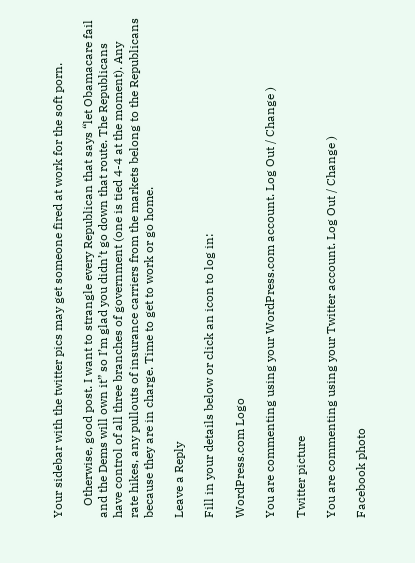Your sidebar with the twitter pics may get someone fired at work for the soft porn.

    Otherwise, good post. I want to strangle every Republican that says “let Obamacare fail and the Dems will own it” so I’m glad you didn’t go down that route. The Republicans have control of all three branches of government (one is tied 4-4 at the moment). Any rate hikes, any pullouts of insurance carriers from the markets belong to the Republicans because they are in charge. Time to get to work or go home.

Leave a Reply

Fill in your details below or click an icon to log in:

WordPress.com Logo

You are commenting using your WordPress.com account. Log Out / Change )

Twitter picture

You are commenting using your Twitter account. Log Out / Change )

Facebook photo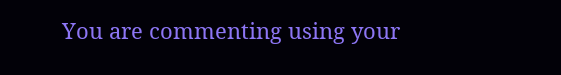You are commenting using your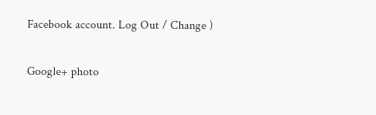Facebook account. Log Out / Change )

Google+ photo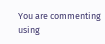You are commenting using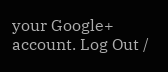your Google+ account. Log Out /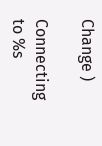Change )

Connecting to %s